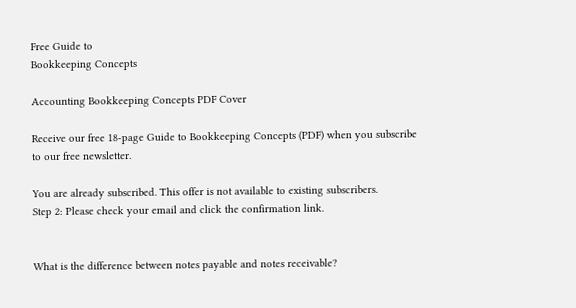Free Guide to
Bookkeeping Concepts

Accounting Bookkeeping Concepts PDF Cover

Receive our free 18-page Guide to Bookkeeping Concepts (PDF) when you subscribe to our free newsletter.

You are already subscribed. This offer is not available to existing subscribers.
Step 2: Please check your email and click the confirmation link.


What is the difference between notes payable and notes receivable?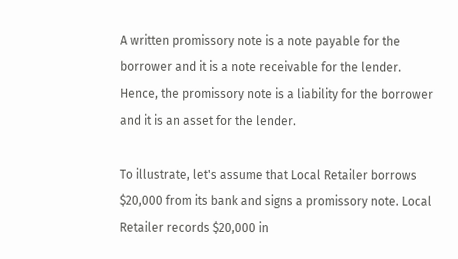A written promissory note is a note payable for the borrower and it is a note receivable for the lender. Hence, the promissory note is a liability for the borrower and it is an asset for the lender.

To illustrate, let's assume that Local Retailer borrows $20,000 from its bank and signs a promissory note. Local Retailer records $20,000 in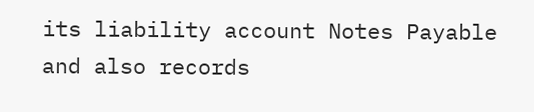its liability account Notes Payable and also records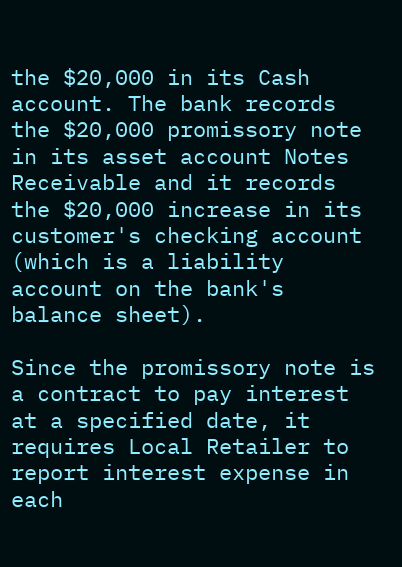the $20,000 in its Cash account. The bank records the $20,000 promissory note in its asset account Notes Receivable and it records the $20,000 increase in its customer's checking account (which is a liability account on the bank's balance sheet).

Since the promissory note is a contract to pay interest at a specified date, it requires Local Retailer to report interest expense in each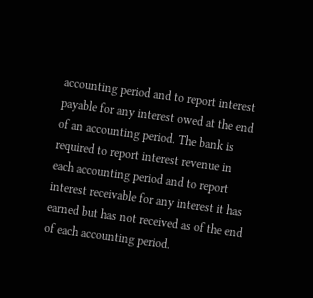accounting period and to report interest payable for any interest owed at the end of an accounting period. The bank is required to report interest revenue in each accounting period and to report interest receivable for any interest it has earned but has not received as of the end of each accounting period.